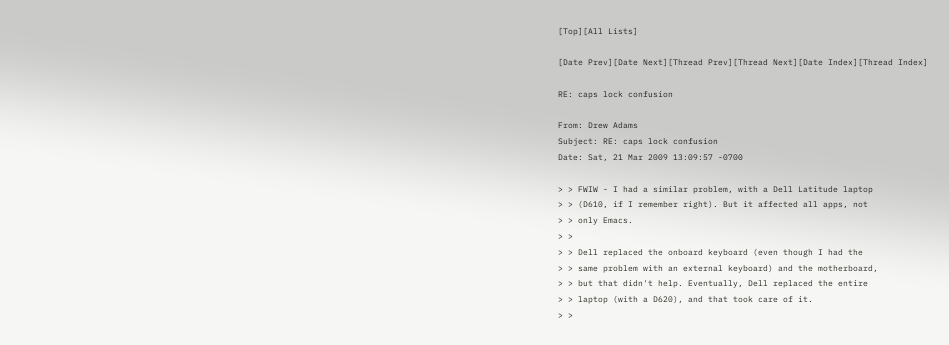[Top][All Lists]

[Date Prev][Date Next][Thread Prev][Thread Next][Date Index][Thread Index]

RE: caps lock confusion

From: Drew Adams
Subject: RE: caps lock confusion
Date: Sat, 21 Mar 2009 13:09:57 -0700

> > FWIW - I had a similar problem, with a Dell Latitude laptop
> > (D610, if I remember right). But it affected all apps, not
> > only Emacs.
> >
> > Dell replaced the onboard keyboard (even though I had the
> > same problem with an external keyboard) and the motherboard,
> > but that didn't help. Eventually, Dell replaced the entire
> > laptop (with a D620), and that took care of it.
> >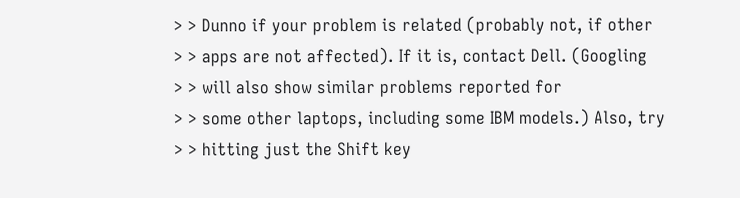> > Dunno if your problem is related (probably not, if other
> > apps are not affected). If it is, contact Dell. (Googling
> > will also show similar problems reported for
> > some other laptops, including some IBM models.) Also, try
> > hitting just the Shift key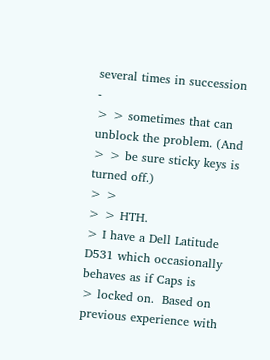several times in succession -
> > sometimes that can unblock the problem. (And
> > be sure sticky keys is turned off.)
> >
> > HTH.
> I have a Dell Latitude D531 which occasionally behaves as if Caps is
> locked on.  Based on previous experience with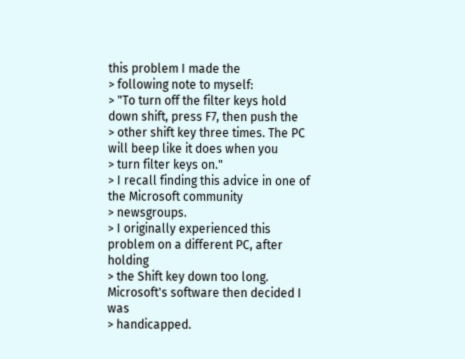this problem I made the
> following note to myself:
> "To turn off the filter keys hold down shift, press F7, then push the
> other shift key three times. The PC will beep like it does when you
> turn filter keys on."
> I recall finding this advice in one of the Microsoft community
> newsgroups.
> I originally experienced this problem on a different PC, after holding
> the Shift key down too long.  Microsoft's software then decided I was
> handicapped.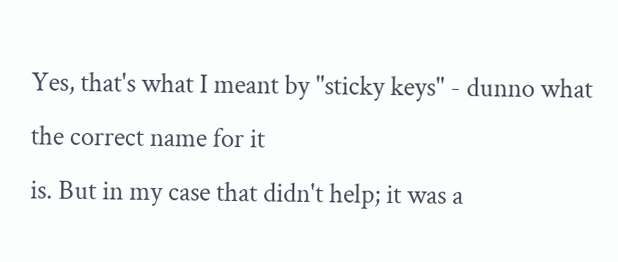Yes, that's what I meant by "sticky keys" - dunno what the correct name for it
is. But in my case that didn't help; it was a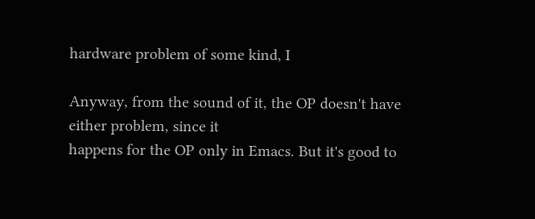hardware problem of some kind, I

Anyway, from the sound of it, the OP doesn't have either problem, since it
happens for the OP only in Emacs. But it's good to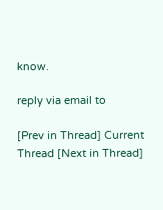know.

reply via email to

[Prev in Thread] Current Thread [Next in Thread]